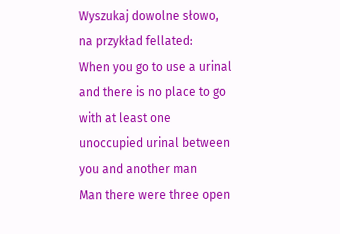Wyszukaj dowolne słowo, na przykład fellated:
When you go to use a urinal and there is no place to go with at least one unoccupied urinal between you and another man
Man there were three open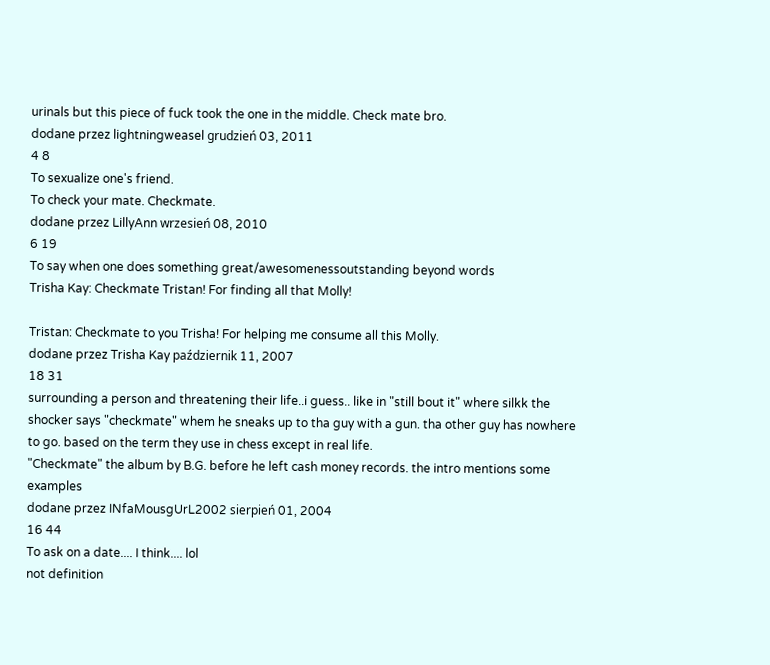urinals but this piece of fuck took the one in the middle. Check mate bro.
dodane przez lightningweasel grudzień 03, 2011
4 8
To sexualize one's friend.
To check your mate. Checkmate.
dodane przez LillyAnn wrzesień 08, 2010
6 19
To say when one does something great/awesomenessoutstanding beyond words
Trisha Kay: Checkmate Tristan! For finding all that Molly!

Tristan: Checkmate to you Trisha! For helping me consume all this Molly.
dodane przez Trisha Kay październik 11, 2007
18 31
surrounding a person and threatening their life..i guess.. like in "still bout it" where silkk the shocker says "checkmate" whem he sneaks up to tha guy with a gun. tha other guy has nowhere to go. based on the term they use in chess except in real life.
"Checkmate" the album by B.G. before he left cash money records. the intro mentions some examples
dodane przez INfaMousgUrL2002 sierpień 01, 2004
16 44
To ask on a date.... I think.... lol
not definition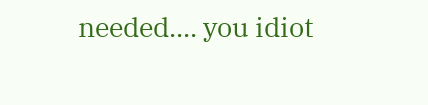needed.... you idiot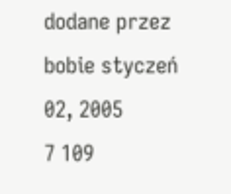dodane przez bobie styczeń 02, 2005
7 109